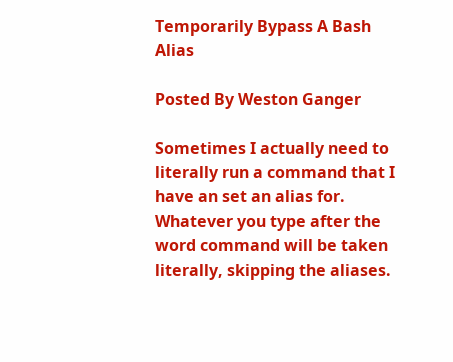Temporarily Bypass A Bash Alias

Posted By Weston Ganger

Sometimes I actually need to literally run a command that I have an set an alias for. Whatever you type after the word command will be taken literally, skipping the aliases.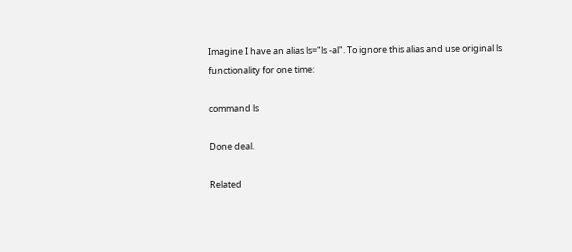Imagine I have an alias ls="ls -al". To ignore this alias and use original ls functionality for one time:

command ls

Done deal.

Related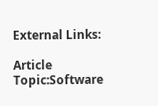External Links:

Article Topic:Software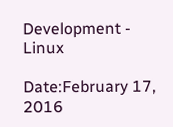Development - Linux

Date:February 17, 2016